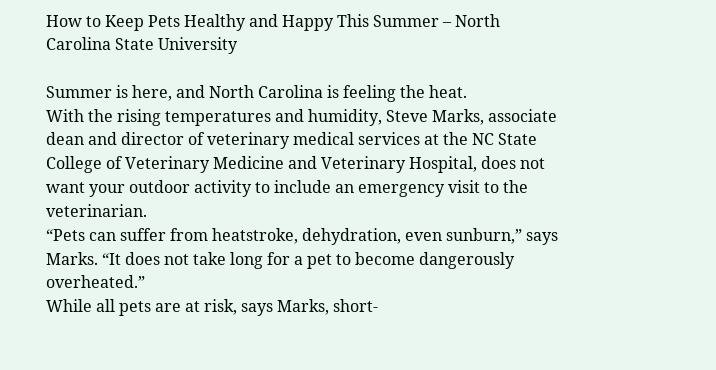How to Keep Pets Healthy and Happy This Summer – North Carolina State University

Summer is here, and North Carolina is feeling the heat.
With the rising temperatures and humidity, Steve Marks, associate dean and director of veterinary medical services at the NC State College of Veterinary Medicine and Veterinary Hospital, does not want your outdoor activity to include an emergency visit to the veterinarian.
“Pets can suffer from heatstroke, dehydration, even sunburn,” says Marks. “It does not take long for a pet to become dangerously overheated.”
While all pets are at risk, says Marks, short-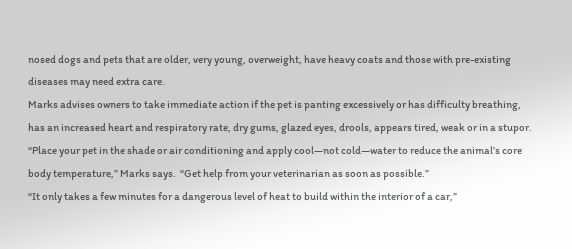nosed dogs and pets that are older, very young, overweight, have heavy coats and those with pre-existing diseases may need extra care.
Marks advises owners to take immediate action if the pet is panting excessively or has difficulty breathing, has an increased heart and respiratory rate, dry gums, glazed eyes, drools, appears tired, weak or in a stupor.
“Place your pet in the shade or air conditioning and apply cool—not cold—water to reduce the animal’s core body temperature,” Marks says.  “Get help from your veterinarian as soon as possible.”
“It only takes a few minutes for a dangerous level of heat to build within the interior of a car,”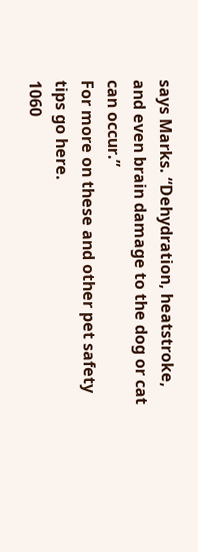says Marks. “Dehydration, heatstroke, and even brain damage to the dog or cat can occur.”
For more on these and other pet safety tips go here.
1060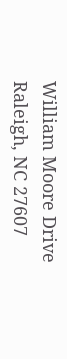William Moore Drive
Raleigh, NC 27607